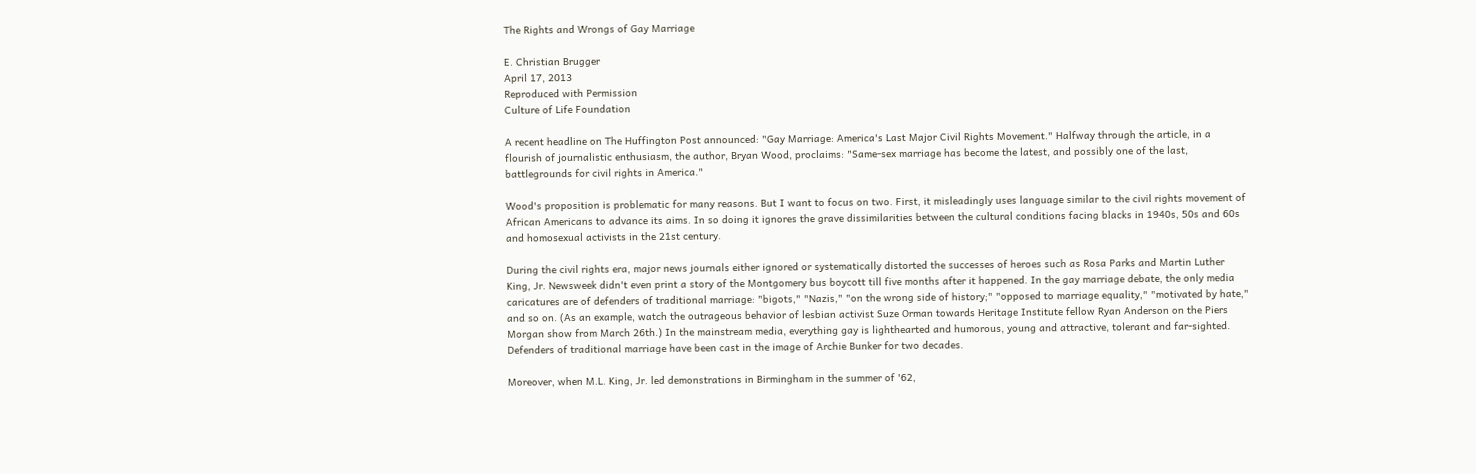The Rights and Wrongs of Gay Marriage

E. Christian Brugger
April 17, 2013
Reproduced with Permission
Culture of Life Foundation

A recent headline on The Huffington Post announced: "Gay Marriage: America's Last Major Civil Rights Movement." Halfway through the article, in a flourish of journalistic enthusiasm, the author, Bryan Wood, proclaims: "Same-sex marriage has become the latest, and possibly one of the last, battlegrounds for civil rights in America."

Wood's proposition is problematic for many reasons. But I want to focus on two. First, it misleadingly uses language similar to the civil rights movement of African Americans to advance its aims. In so doing it ignores the grave dissimilarities between the cultural conditions facing blacks in 1940s, 50s and 60s and homosexual activists in the 21st century.

During the civil rights era, major news journals either ignored or systematically distorted the successes of heroes such as Rosa Parks and Martin Luther King, Jr. Newsweek didn't even print a story of the Montgomery bus boycott till five months after it happened. In the gay marriage debate, the only media caricatures are of defenders of traditional marriage: "bigots," "Nazis," "on the wrong side of history;" "opposed to marriage equality," "motivated by hate," and so on. (As an example, watch the outrageous behavior of lesbian activist Suze Orman towards Heritage Institute fellow Ryan Anderson on the Piers Morgan show from March 26th.) In the mainstream media, everything gay is lighthearted and humorous, young and attractive, tolerant and far-sighted. Defenders of traditional marriage have been cast in the image of Archie Bunker for two decades.

Moreover, when M.L. King, Jr. led demonstrations in Birmingham in the summer of '62,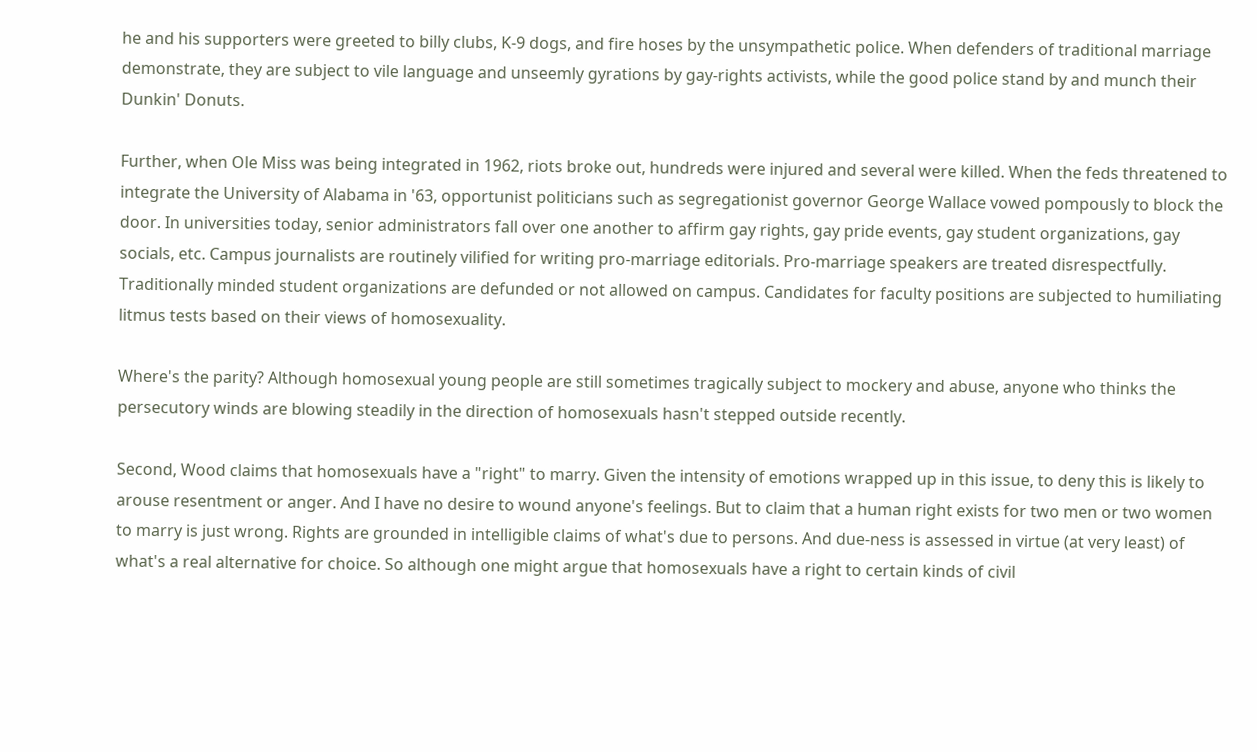he and his supporters were greeted to billy clubs, K-9 dogs, and fire hoses by the unsympathetic police. When defenders of traditional marriage demonstrate, they are subject to vile language and unseemly gyrations by gay-rights activists, while the good police stand by and munch their Dunkin' Donuts.

Further, when Ole Miss was being integrated in 1962, riots broke out, hundreds were injured and several were killed. When the feds threatened to integrate the University of Alabama in '63, opportunist politicians such as segregationist governor George Wallace vowed pompously to block the door. In universities today, senior administrators fall over one another to affirm gay rights, gay pride events, gay student organizations, gay socials, etc. Campus journalists are routinely vilified for writing pro-marriage editorials. Pro-marriage speakers are treated disrespectfully. Traditionally minded student organizations are defunded or not allowed on campus. Candidates for faculty positions are subjected to humiliating litmus tests based on their views of homosexuality.

Where's the parity? Although homosexual young people are still sometimes tragically subject to mockery and abuse, anyone who thinks the persecutory winds are blowing steadily in the direction of homosexuals hasn't stepped outside recently.

Second, Wood claims that homosexuals have a "right" to marry. Given the intensity of emotions wrapped up in this issue, to deny this is likely to arouse resentment or anger. And I have no desire to wound anyone's feelings. But to claim that a human right exists for two men or two women to marry is just wrong. Rights are grounded in intelligible claims of what's due to persons. And due-ness is assessed in virtue (at very least) of what's a real alternative for choice. So although one might argue that homosexuals have a right to certain kinds of civil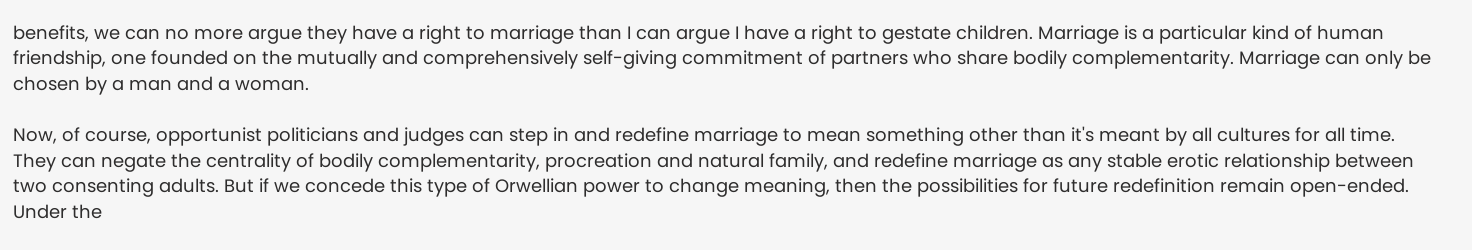benefits, we can no more argue they have a right to marriage than I can argue I have a right to gestate children. Marriage is a particular kind of human friendship, one founded on the mutually and comprehensively self-giving commitment of partners who share bodily complementarity. Marriage can only be chosen by a man and a woman.

Now, of course, opportunist politicians and judges can step in and redefine marriage to mean something other than it's meant by all cultures for all time. They can negate the centrality of bodily complementarity, procreation and natural family, and redefine marriage as any stable erotic relationship between two consenting adults. But if we concede this type of Orwellian power to change meaning, then the possibilities for future redefinition remain open-ended. Under the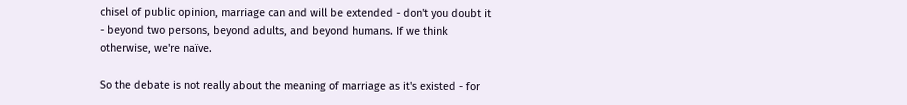chisel of public opinion, marriage can and will be extended - don't you doubt it - beyond two persons, beyond adults, and beyond humans. If we think otherwise, we're naïve.

So the debate is not really about the meaning of marriage as it's existed - for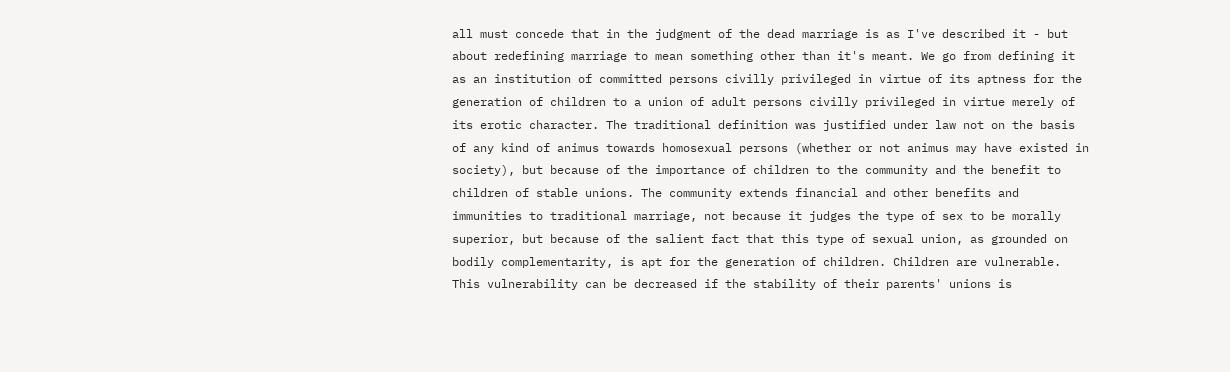all must concede that in the judgment of the dead marriage is as I've described it - but about redefining marriage to mean something other than it's meant. We go from defining it as an institution of committed persons civilly privileged in virtue of its aptness for the generation of children to a union of adult persons civilly privileged in virtue merely of its erotic character. The traditional definition was justified under law not on the basis of any kind of animus towards homosexual persons (whether or not animus may have existed in society), but because of the importance of children to the community and the benefit to children of stable unions. The community extends financial and other benefits and immunities to traditional marriage, not because it judges the type of sex to be morally superior, but because of the salient fact that this type of sexual union, as grounded on bodily complementarity, is apt for the generation of children. Children are vulnerable. This vulnerability can be decreased if the stability of their parents' unions is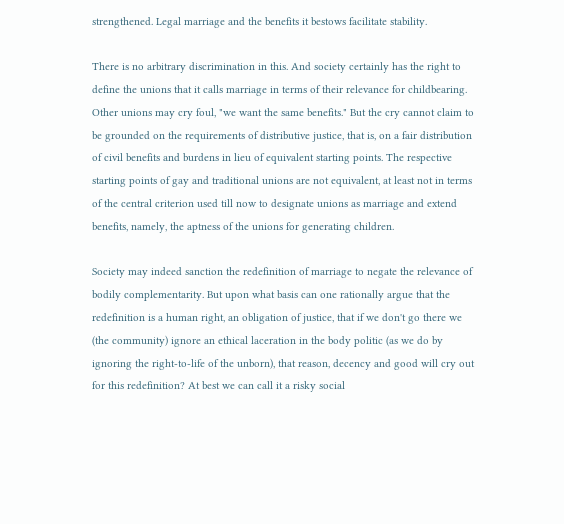strengthened. Legal marriage and the benefits it bestows facilitate stability.

There is no arbitrary discrimination in this. And society certainly has the right to define the unions that it calls marriage in terms of their relevance for childbearing. Other unions may cry foul, "we want the same benefits." But the cry cannot claim to be grounded on the requirements of distributive justice, that is, on a fair distribution of civil benefits and burdens in lieu of equivalent starting points. The respective starting points of gay and traditional unions are not equivalent, at least not in terms of the central criterion used till now to designate unions as marriage and extend benefits, namely, the aptness of the unions for generating children.

Society may indeed sanction the redefinition of marriage to negate the relevance of bodily complementarity. But upon what basis can one rationally argue that the redefinition is a human right, an obligation of justice, that if we don't go there we (the community) ignore an ethical laceration in the body politic (as we do by ignoring the right-to-life of the unborn), that reason, decency and good will cry out for this redefinition? At best we can call it a risky social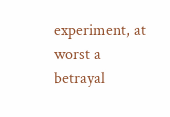experiment, at worst a betrayal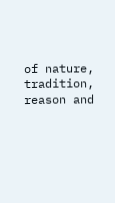of nature, tradition, reason and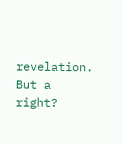revelation. But a right?